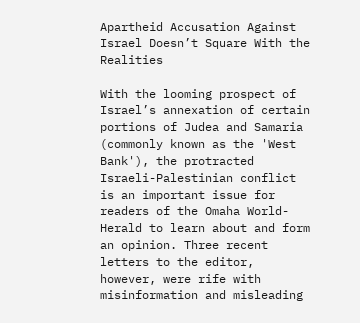Apartheid Accusation Against Israel Doesn’t Square With the Realities

With the looming prospect of Israel’s annexation of certain portions of Judea and Samaria (commonly known as the 'West Bank'), the protracted Israeli-Palestinian conflict is an important issue for readers of the Omaha World-Herald to learn about and form an opinion. Three recent letters to the editor, however, were rife with misinformation and misleading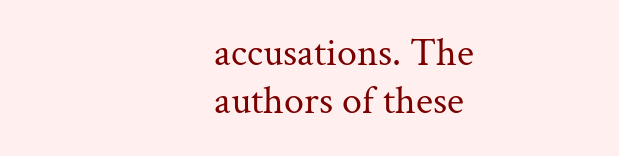accusations. The authors of these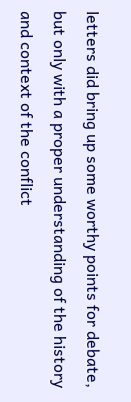letters did bring up some worthy points for debate, but only with a proper understanding of the history and context of the conflict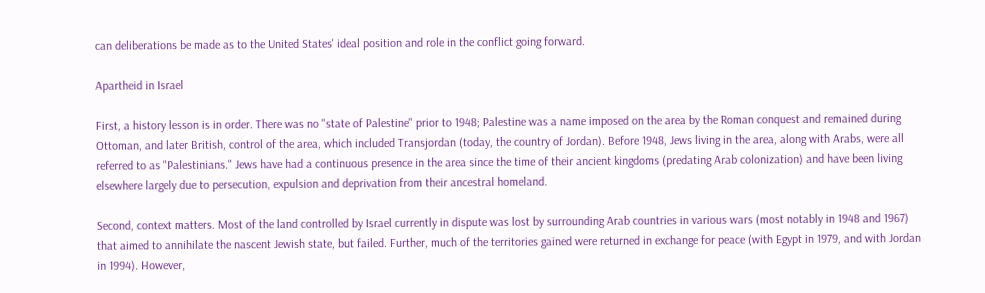can deliberations be made as to the United States' ideal position and role in the conflict going forward.

Apartheid in Israel

First, a history lesson is in order. There was no "state of Palestine" prior to 1948; Palestine was a name imposed on the area by the Roman conquest and remained during Ottoman, and later British, control of the area, which included Transjordan (today, the country of Jordan). Before 1948, Jews living in the area, along with Arabs, were all referred to as "Palestinians." Jews have had a continuous presence in the area since the time of their ancient kingdoms (predating Arab colonization) and have been living elsewhere largely due to persecution, expulsion and deprivation from their ancestral homeland.

Second, context matters. Most of the land controlled by Israel currently in dispute was lost by surrounding Arab countries in various wars (most notably in 1948 and 1967) that aimed to annihilate the nascent Jewish state, but failed. Further, much of the territories gained were returned in exchange for peace (with Egypt in 1979, and with Jordan in 1994). However,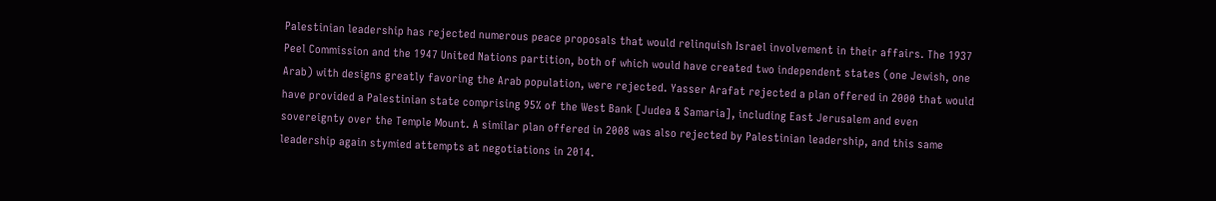Palestinian leadership has rejected numerous peace proposals that would relinquish Israel involvement in their affairs. The 1937 Peel Commission and the 1947 United Nations partition, both of which would have created two independent states (one Jewish, one Arab) with designs greatly favoring the Arab population, were rejected. Yasser Arafat rejected a plan offered in 2000 that would have provided a Palestinian state comprising 95% of the West Bank [Judea & Samaria], including East Jerusalem and even sovereignty over the Temple Mount. A similar plan offered in 2008 was also rejected by Palestinian leadership, and this same leadership again stymied attempts at negotiations in 2014.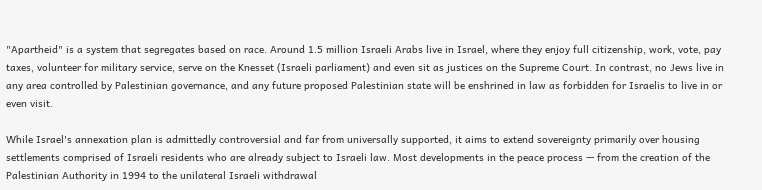"Apartheid" is a system that segregates based on race. Around 1.5 million Israeli Arabs live in Israel, where they enjoy full citizenship, work, vote, pay taxes, volunteer for military service, serve on the Knesset (Israeli parliament) and even sit as justices on the Supreme Court. In contrast, no Jews live in any area controlled by Palestinian governance, and any future proposed Palestinian state will be enshrined in law as forbidden for Israelis to live in or even visit.

While Israel's annexation plan is admittedly controversial and far from universally supported, it aims to extend sovereignty primarily over housing settlements comprised of Israeli residents who are already subject to Israeli law. Most developments in the peace process — from the creation of the Palestinian Authority in 1994 to the unilateral Israeli withdrawal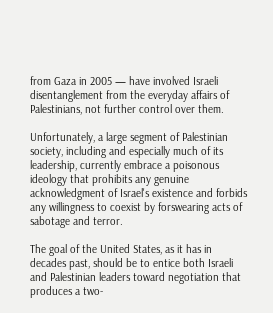from Gaza in 2005 — have involved Israeli disentanglement from the everyday affairs of Palestinians, not further control over them.

Unfortunately, a large segment of Palestinian society, including and especially much of its leadership, currently embrace a poisonous ideology that prohibits any genuine acknowledgment of Israel's existence and forbids any willingness to coexist by forswearing acts of sabotage and terror.

The goal of the United States, as it has in decades past, should be to entice both Israeli and Palestinian leaders toward negotiation that produces a two-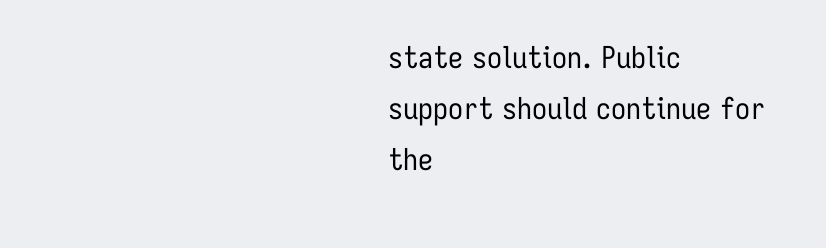state solution. Public support should continue for the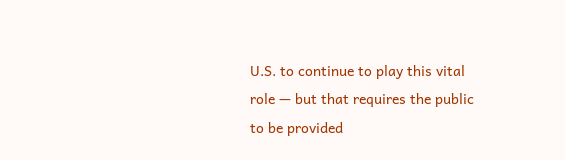U.S. to continue to play this vital role — but that requires the public to be provided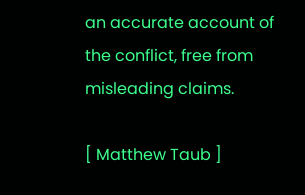an accurate account of the conflict, free from misleading claims.

[ Matthew Taub ]